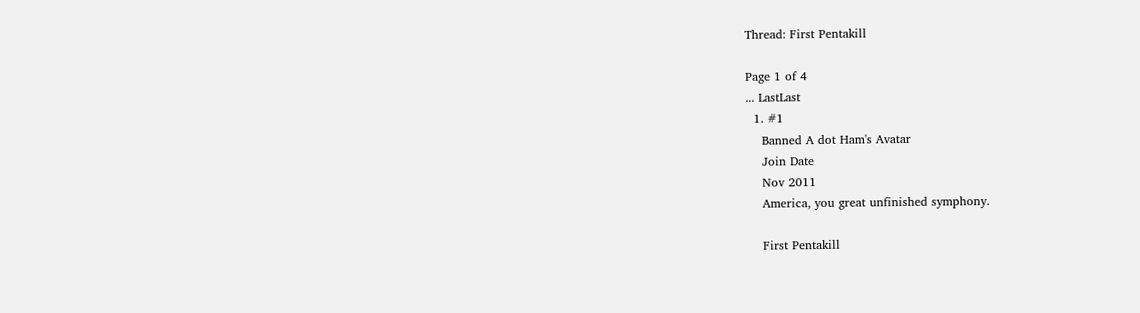Thread: First Pentakill

Page 1 of 4
... LastLast
  1. #1
    Banned A dot Ham's Avatar
    Join Date
    Nov 2011
    America, you great unfinished symphony.

    First Pentakill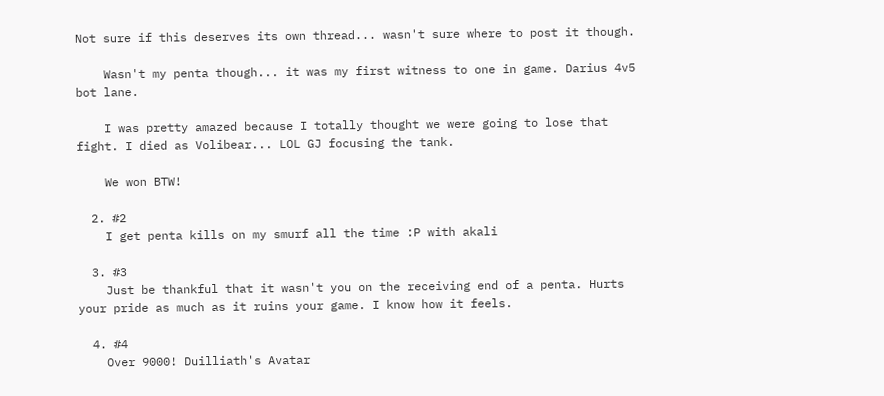Not sure if this deserves its own thread... wasn't sure where to post it though.

    Wasn't my penta though... it was my first witness to one in game. Darius 4v5 bot lane.

    I was pretty amazed because I totally thought we were going to lose that fight. I died as Volibear... LOL GJ focusing the tank.

    We won BTW!

  2. #2
    I get penta kills on my smurf all the time :P with akali

  3. #3
    Just be thankful that it wasn't you on the receiving end of a penta. Hurts your pride as much as it ruins your game. I know how it feels.

  4. #4
    Over 9000! Duilliath's Avatar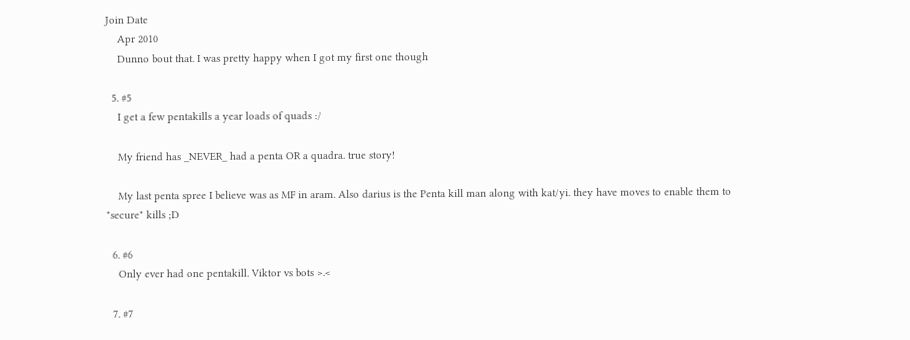Join Date
    Apr 2010
    Dunno bout that. I was pretty happy when I got my first one though

  5. #5
    I get a few pentakills a year loads of quads :/

    My friend has _NEVER_ had a penta OR a quadra. true story!

    My last penta spree I believe was as MF in aram. Also darius is the Penta kill man along with kat/yi. they have moves to enable them to "secure" kills ;D

  6. #6
    Only ever had one pentakill. Viktor vs bots >.<

  7. #7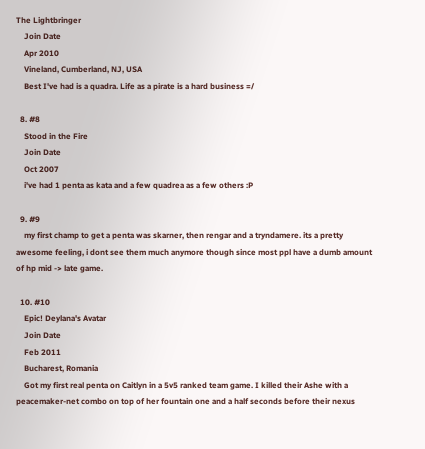The Lightbringer
    Join Date
    Apr 2010
    Vineland, Cumberland, NJ, USA
    Best I've had is a quadra. Life as a pirate is a hard business =/

  8. #8
    Stood in the Fire
    Join Date
    Oct 2007
    i've had 1 penta as kata and a few quadrea as a few others :P

  9. #9
    my first champ to get a penta was skarner, then rengar and a tryndamere. its a pretty awesome feeling, i dont see them much anymore though since most ppl have a dumb amount of hp mid -> late game.

  10. #10
    Epic! Deylana's Avatar
    Join Date
    Feb 2011
    Bucharest, Romania
    Got my first real penta on Caitlyn in a 5v5 ranked team game. I killed their Ashe with a peacemaker-net combo on top of her fountain one and a half seconds before their nexus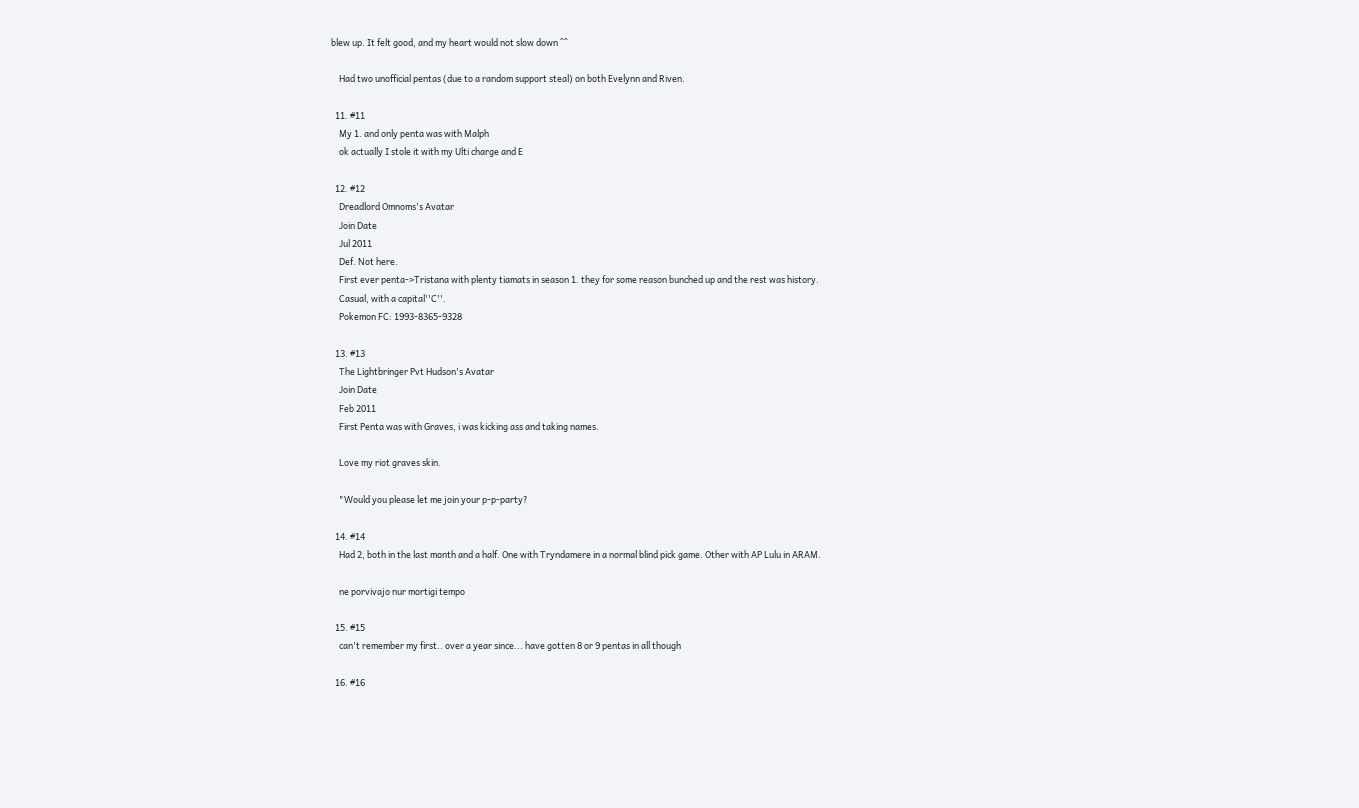blew up. It felt good, and my heart would not slow down ^^

    Had two unofficial pentas (due to a random support steal) on both Evelynn and Riven.

  11. #11
    My 1. and only penta was with Malph
    ok actually I stole it with my Ulti charge and E

  12. #12
    Dreadlord Omnoms's Avatar
    Join Date
    Jul 2011
    Def. Not here.
    First ever penta->Tristana with plenty tiamats in season 1. they for some reason bunched up and the rest was history.
    Casual, with a capital''C''.
    Pokemon FC: 1993-8365-9328

  13. #13
    The Lightbringer Pvt Hudson's Avatar
    Join Date
    Feb 2011
    First Penta was with Graves, i was kicking ass and taking names.

    Love my riot graves skin.

    "Would you please let me join your p-p-party?

  14. #14
    Had 2, both in the last month and a half. One with Tryndamere in a normal blind pick game. Other with AP Lulu in ARAM.

    ne porvivajo nur mortigi tempo

  15. #15
    can't remember my first.. over a year since... have gotten 8 or 9 pentas in all though

  16. #16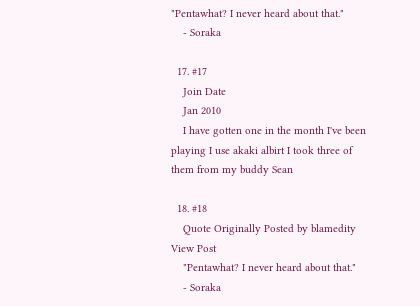"Pentawhat? I never heard about that."
    - Soraka

  17. #17
    Join Date
    Jan 2010
    I have gotten one in the month I've been playing I use akaki albirt I took three of them from my buddy Sean

  18. #18
    Quote Originally Posted by blamedity View Post
    "Pentawhat? I never heard about that."
    - Soraka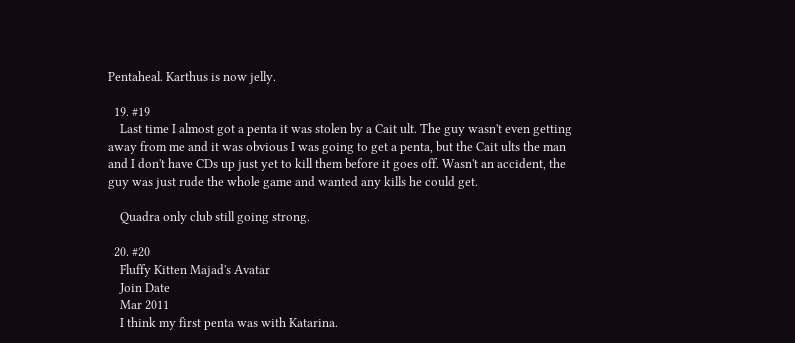Pentaheal. Karthus is now jelly.

  19. #19
    Last time I almost got a penta it was stolen by a Cait ult. The guy wasn't even getting away from me and it was obvious I was going to get a penta, but the Cait ults the man and I don't have CDs up just yet to kill them before it goes off. Wasn't an accident, the guy was just rude the whole game and wanted any kills he could get.

    Quadra only club still going strong.

  20. #20
    Fluffy Kitten Majad's Avatar
    Join Date
    Mar 2011
    I think my first penta was with Katarina.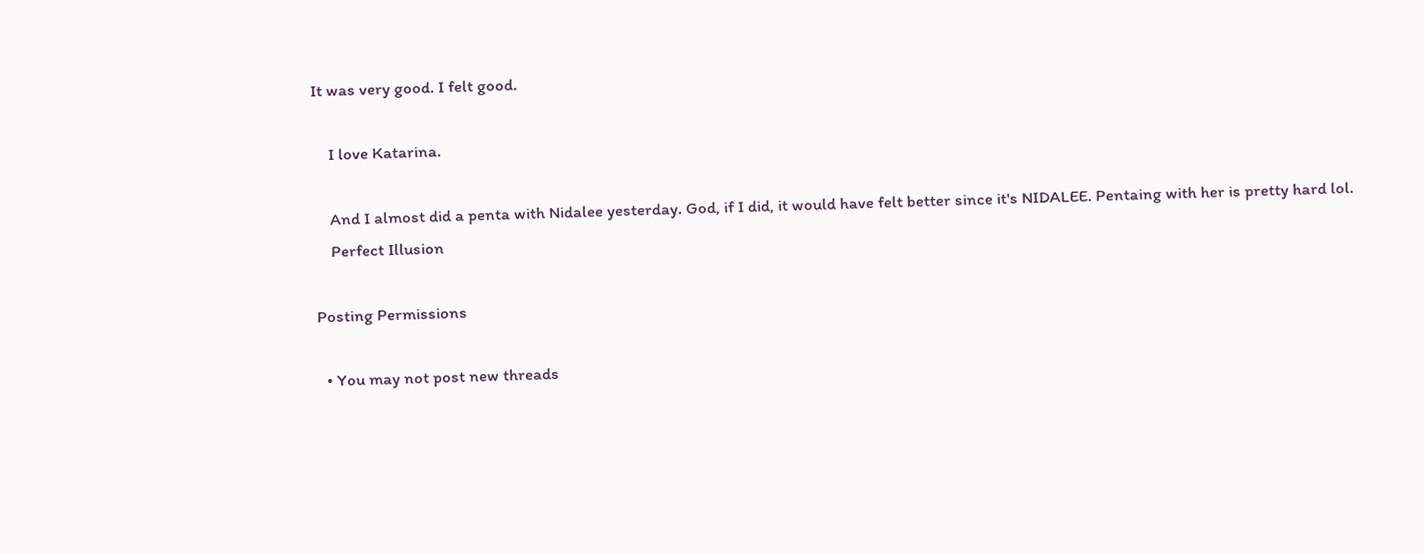It was very good. I felt good.

    I love Katarina.

    And I almost did a penta with Nidalee yesterday. God, if I did, it would have felt better since it's NIDALEE. Pentaing with her is pretty hard lol.
    Perfect Illusion

Posting Permissions

  • You may not post new threads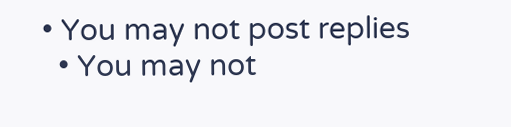• You may not post replies
  • You may not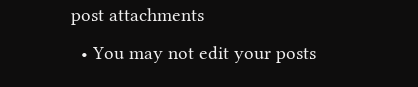post attachments
  • You may not edit your posts